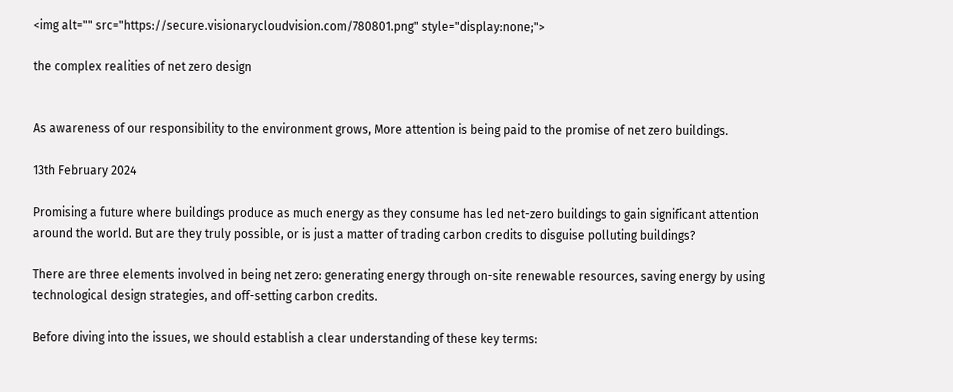<img alt="" src="https://secure.visionarycloudvision.com/780801.png" style="display:none;">

the complex realities of net zero design


As awareness of our responsibility to the environment grows, More attention is being paid to the promise of net zero buildings.

13th February 2024

Promising a future where buildings produce as much energy as they consume has led net-zero buildings to gain significant attention around the world. But are they truly possible, or is just a matter of trading carbon credits to disguise polluting buildings?

There are three elements involved in being net zero: generating energy through on-site renewable resources, saving energy by using technological design strategies, and off-setting carbon credits.

Before diving into the issues, we should establish a clear understanding of these key terms: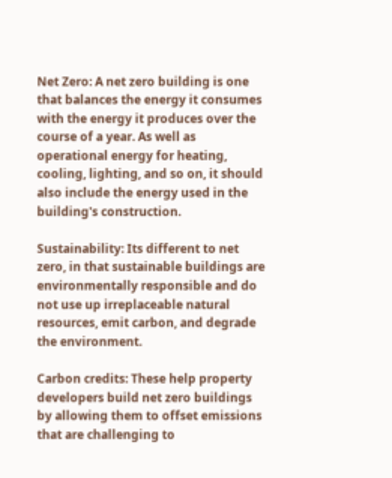Net Zero: A net zero building is one that balances the energy it consumes with the energy it produces over the course of a year. As well as operational energy for heating, cooling, lighting, and so on, it should also include the energy used in the building's construction.

Sustainability: Its different to net zero, in that sustainable buildings are environmentally responsible and do not use up irreplaceable natural resources, emit carbon, and degrade the environment.

Carbon credits: These help property developers build net zero buildings by allowing them to offset emissions that are challenging to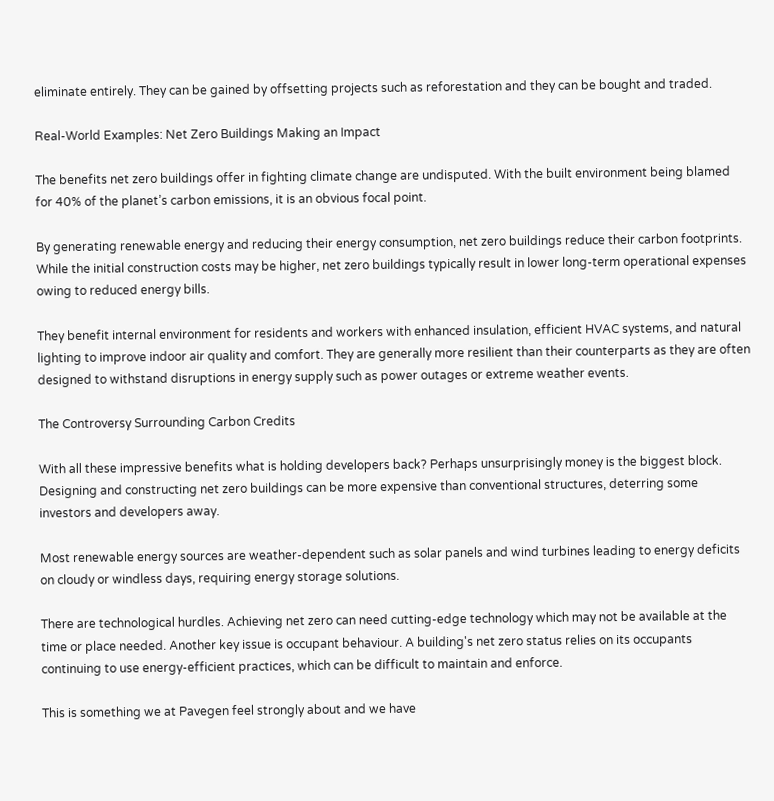eliminate entirely. They can be gained by offsetting projects such as reforestation and they can be bought and traded.

Real-World Examples: Net Zero Buildings Making an Impact

The benefits net zero buildings offer in fighting climate change are undisputed. With the built environment being blamed for 40% of the planet’s carbon emissions, it is an obvious focal point.

By generating renewable energy and reducing their energy consumption, net zero buildings reduce their carbon footprints. While the initial construction costs may be higher, net zero buildings typically result in lower long-term operational expenses owing to reduced energy bills.

They benefit internal environment for residents and workers with enhanced insulation, efficient HVAC systems, and natural lighting to improve indoor air quality and comfort. They are generally more resilient than their counterparts as they are often designed to withstand disruptions in energy supply such as power outages or extreme weather events.

The Controversy Surrounding Carbon Credits

With all these impressive benefits what is holding developers back? Perhaps unsurprisingly money is the biggest block. Designing and constructing net zero buildings can be more expensive than conventional structures, deterring some investors and developers away.

Most renewable energy sources are weather-dependent such as solar panels and wind turbines leading to energy deficits on cloudy or windless days, requiring energy storage solutions.

There are technological hurdles. Achieving net zero can need cutting-edge technology which may not be available at the time or place needed. Another key issue is occupant behaviour. A building's net zero status relies on its occupants continuing to use energy-efficient practices, which can be difficult to maintain and enforce.

This is something we at Pavegen feel strongly about and we have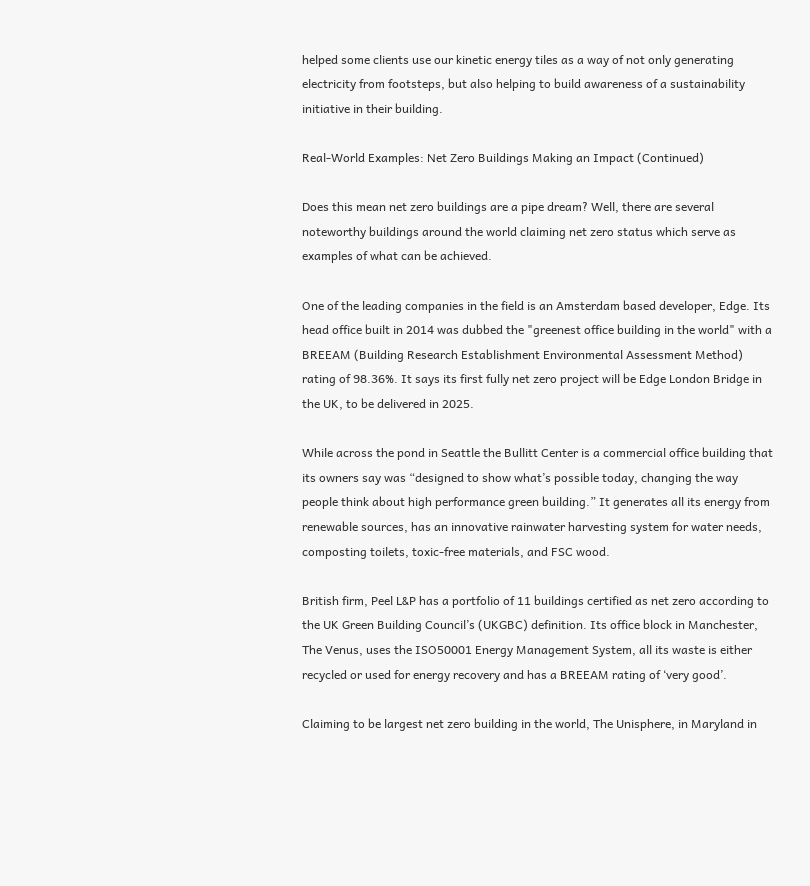helped some clients use our kinetic energy tiles as a way of not only generating electricity from footsteps, but also helping to build awareness of a sustainability initiative in their building.

Real-World Examples: Net Zero Buildings Making an Impact (Continued)

Does this mean net zero buildings are a pipe dream? Well, there are several noteworthy buildings around the world claiming net zero status which serve as examples of what can be achieved.

One of the leading companies in the field is an Amsterdam based developer, Edge. Its head office built in 2014 was dubbed the "greenest office building in the world" with a BREEAM (Building Research Establishment Environmental Assessment Method) rating of 98.36%. It says its first fully net zero project will be Edge London Bridge in the UK, to be delivered in 2025.

While across the pond in Seattle the Bullitt Center is a commercial office building that its owners say was “designed to show what’s possible today, changing the way people think about high performance green building.” It generates all its energy from renewable sources, has an innovative rainwater harvesting system for water needs, composting toilets, toxic-free materials, and FSC wood.

British firm, Peel L&P has a portfolio of 11 buildings certified as net zero according to the UK Green Building Council’s (UKGBC) definition. Its office block in Manchester, The Venus, uses the ISO50001 Energy Management System, all its waste is either recycled or used for energy recovery and has a BREEAM rating of ‘very good’.

Claiming to be largest net zero building in the world, The Unisphere, in Maryland in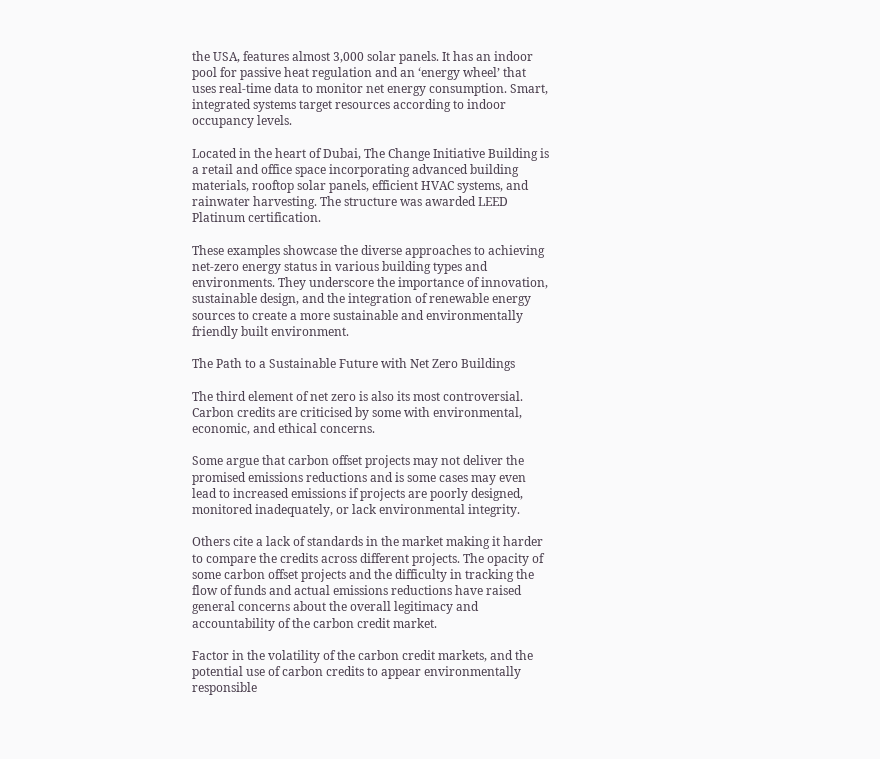the USA, features almost 3,000 solar panels. It has an indoor pool for passive heat regulation and an ‘energy wheel’ that uses real-time data to monitor net energy consumption. Smart, integrated systems target resources according to indoor occupancy levels.

Located in the heart of Dubai, The Change Initiative Building is a retail and office space incorporating advanced building materials, rooftop solar panels, efficient HVAC systems, and rainwater harvesting. The structure was awarded LEED Platinum certification.

These examples showcase the diverse approaches to achieving net-zero energy status in various building types and environments. They underscore the importance of innovation, sustainable design, and the integration of renewable energy sources to create a more sustainable and environmentally friendly built environment.

The Path to a Sustainable Future with Net Zero Buildings

The third element of net zero is also its most controversial. Carbon credits are criticised by some with environmental, economic, and ethical concerns.

Some argue that carbon offset projects may not deliver the promised emissions reductions and is some cases may even lead to increased emissions if projects are poorly designed, monitored inadequately, or lack environmental integrity.

Others cite a lack of standards in the market making it harder to compare the credits across different projects. The opacity of some carbon offset projects and the difficulty in tracking the flow of funds and actual emissions reductions have raised general concerns about the overall legitimacy and accountability of the carbon credit market.

Factor in the volatility of the carbon credit markets, and the potential use of carbon credits to appear environmentally responsible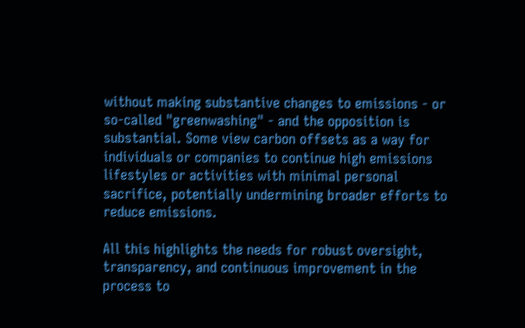without making substantive changes to emissions - or so-called "greenwashing" - and the opposition is substantial. Some view carbon offsets as a way for individuals or companies to continue high emissions lifestyles or activities with minimal personal sacrifice, potentially undermining broader efforts to reduce emissions.

All this highlights the needs for robust oversight, transparency, and continuous improvement in the process to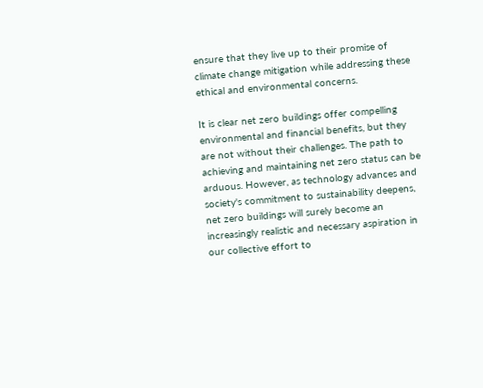ensure that they live up to their promise of climate change mitigation while addressing these ethical and environmental concerns.

It is clear net zero buildings offer compelling environmental and financial benefits, but they are not without their challenges. The path to achieving and maintaining net zero status can be arduous. However, as technology advances and society's commitment to sustainability deepens, net zero buildings will surely become an increasingly realistic and necessary aspiration in our collective effort to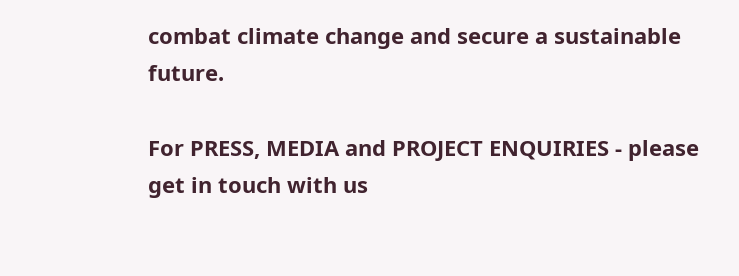combat climate change and secure a sustainable future.

For PRESS, MEDIA and PROJECT ENQUIRIES - please get in touch with us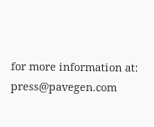for more information at: press@pavegen.com